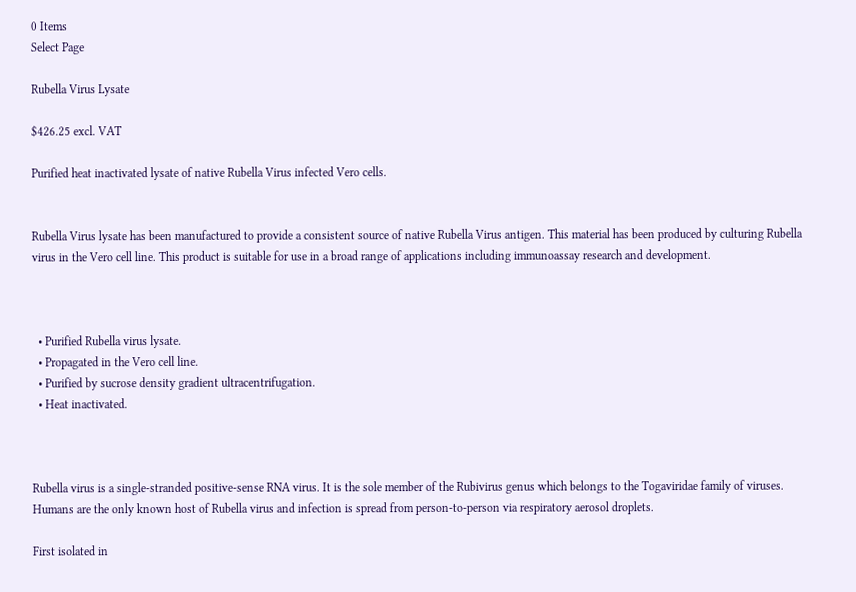0 Items
Select Page

Rubella Virus Lysate

$426.25 excl. VAT

Purified heat inactivated lysate of native Rubella Virus infected Vero cells.


Rubella Virus lysate has been manufactured to provide a consistent source of native Rubella Virus antigen. This material has been produced by culturing Rubella virus in the Vero cell line. This product is suitable for use in a broad range of applications including immunoassay research and development.



  • Purified Rubella virus lysate.
  • Propagated in the Vero cell line.
  • Purified by sucrose density gradient ultracentrifugation.
  • Heat inactivated.



Rubella virus is a single-stranded positive-sense RNA virus. It is the sole member of the Rubivirus genus which belongs to the Togaviridae family of viruses. Humans are the only known host of Rubella virus and infection is spread from person-to-person via respiratory aerosol droplets.

First isolated in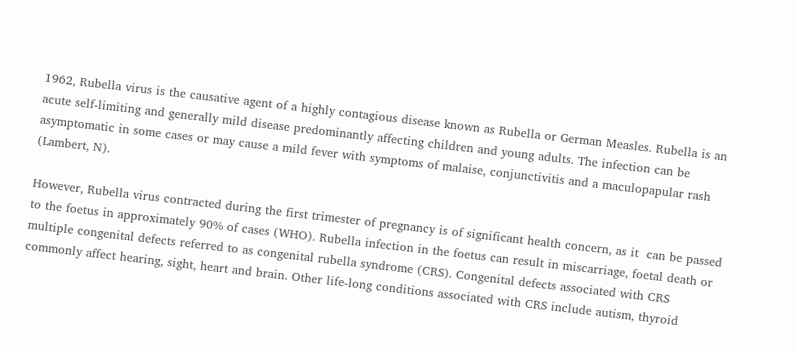1962, Rubella virus is the causative agent of a highly contagious disease known as Rubella or German Measles. Rubella is an acute self-limiting and generally mild disease predominantly affecting children and young adults. The infection can be asymptomatic in some cases or may cause a mild fever with symptoms of malaise, conjunctivitis and a maculopapular rash (Lambert, N).

However, Rubella virus contracted during the first trimester of pregnancy is of significant health concern, as it  can be passed to the foetus in approximately 90% of cases (WHO). Rubella infection in the foetus can result in miscarriage, foetal death or multiple congenital defects referred to as congenital rubella syndrome (CRS). Congenital defects associated with CRS commonly affect hearing, sight, heart and brain. Other life-long conditions associated with CRS include autism, thyroid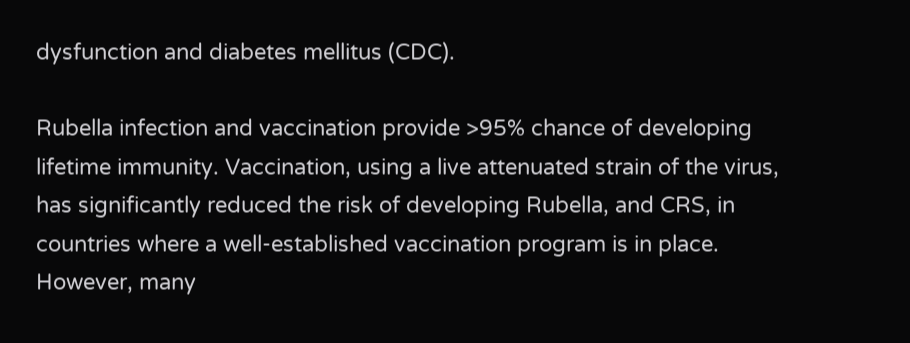dysfunction and diabetes mellitus (CDC).

Rubella infection and vaccination provide >95% chance of developing lifetime immunity. Vaccination, using a live attenuated strain of the virus, has significantly reduced the risk of developing Rubella, and CRS, in countries where a well-established vaccination program is in place. However, many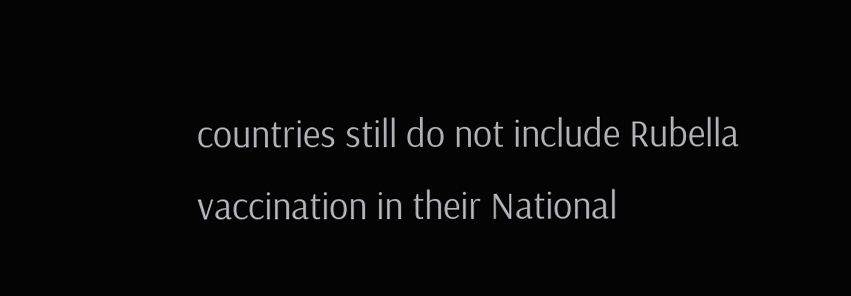countries still do not include Rubella vaccination in their National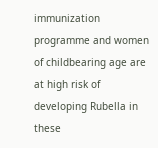immunization programme and women of childbearing age are at high risk of developing Rubella in these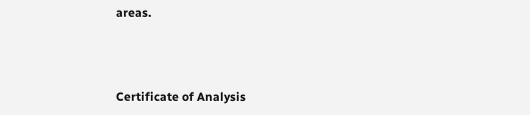areas.



Certificate of Analysis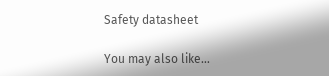Safety datasheet

You may also like…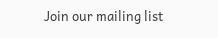Join our mailing list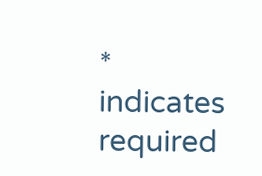* indicates required